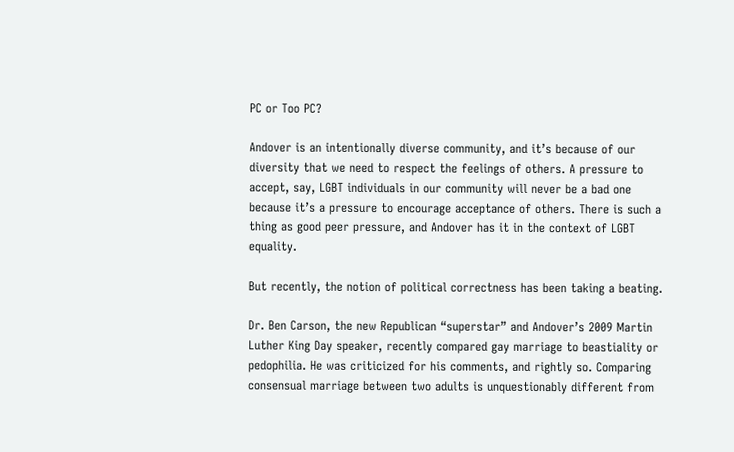PC or Too PC?

Andover is an intentionally diverse community, and it’s because of our diversity that we need to respect the feelings of others. A pressure to accept, say, LGBT individuals in our community will never be a bad one because it’s a pressure to encourage acceptance of others. There is such a thing as good peer pressure, and Andover has it in the context of LGBT equality.

But recently, the notion of political correctness has been taking a beating.

Dr. Ben Carson, the new Republican “superstar” and Andover’s 2009 Martin Luther King Day speaker, recently compared gay marriage to beastiality or pedophilia. He was criticized for his comments, and rightly so. Comparing consensual marriage between two adults is unquestionably different from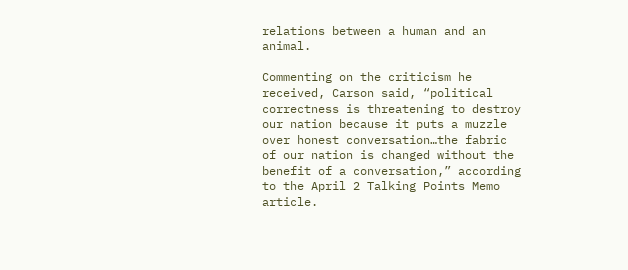relations between a human and an animal.

Commenting on the criticism he received, Carson said, “political correctness is threatening to destroy our nation because it puts a muzzle over honest conversation…the fabric of our nation is changed without the benefit of a conversation,” according to the April 2 Talking Points Memo article.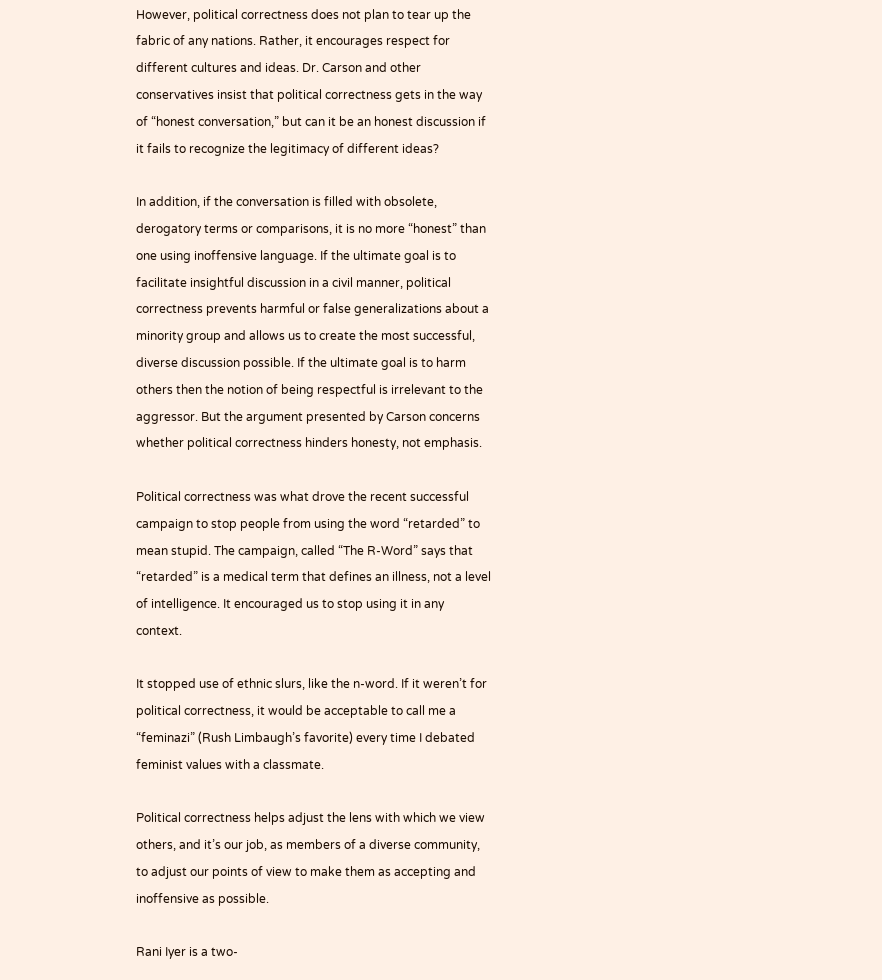However, political correctness does not plan to tear up the fabric of any nations. Rather, it encourages respect for different cultures and ideas. Dr. Carson and other conservatives insist that political correctness gets in the way of “honest conversation,” but can it be an honest discussion if it fails to recognize the legitimacy of different ideas?

In addition, if the conversation is filled with obsolete, derogatory terms or comparisons, it is no more “honest” than one using inoffensive language. If the ultimate goal is to facilitate insightful discussion in a civil manner, political correctness prevents harmful or false generalizations about a minority group and allows us to create the most successful, diverse discussion possible. If the ultimate goal is to harm others then the notion of being respectful is irrelevant to the aggressor. But the argument presented by Carson concerns whether political correctness hinders honesty, not emphasis.

Political correctness was what drove the recent successful campaign to stop people from using the word “retarded” to mean stupid. The campaign, called “The R-Word” says that “retarded” is a medical term that defines an illness, not a level of intelligence. It encouraged us to stop using it in any context.

It stopped use of ethnic slurs, like the n-word. If it weren’t for political correctness, it would be acceptable to call me a “feminazi” (Rush Limbaugh’s favorite) every time I debated feminist values with a classmate.

Political correctness helps adjust the lens with which we view others, and it’s our job, as members of a diverse community, to adjust our points of view to make them as accepting and inoffensive as possible.

Rani Iyer is a two-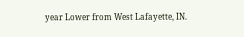year Lower from West Lafayette, IN.